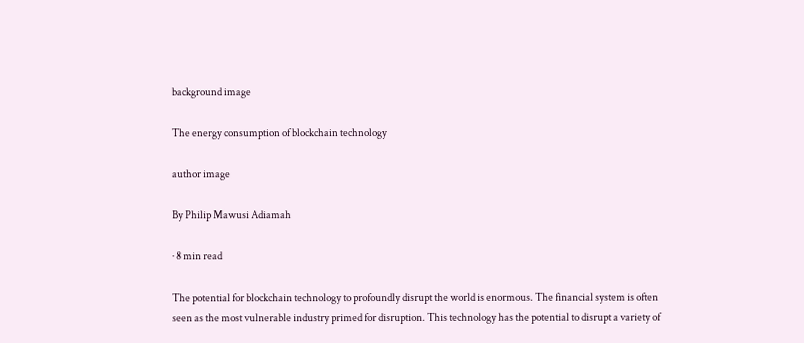background image

The energy consumption of blockchain technology

author image

By Philip Mawusi Adiamah

· 8 min read

The potential for blockchain technology to profoundly disrupt the world is enormous. The financial system is often seen as the most vulnerable industry primed for disruption. This technology has the potential to disrupt a variety of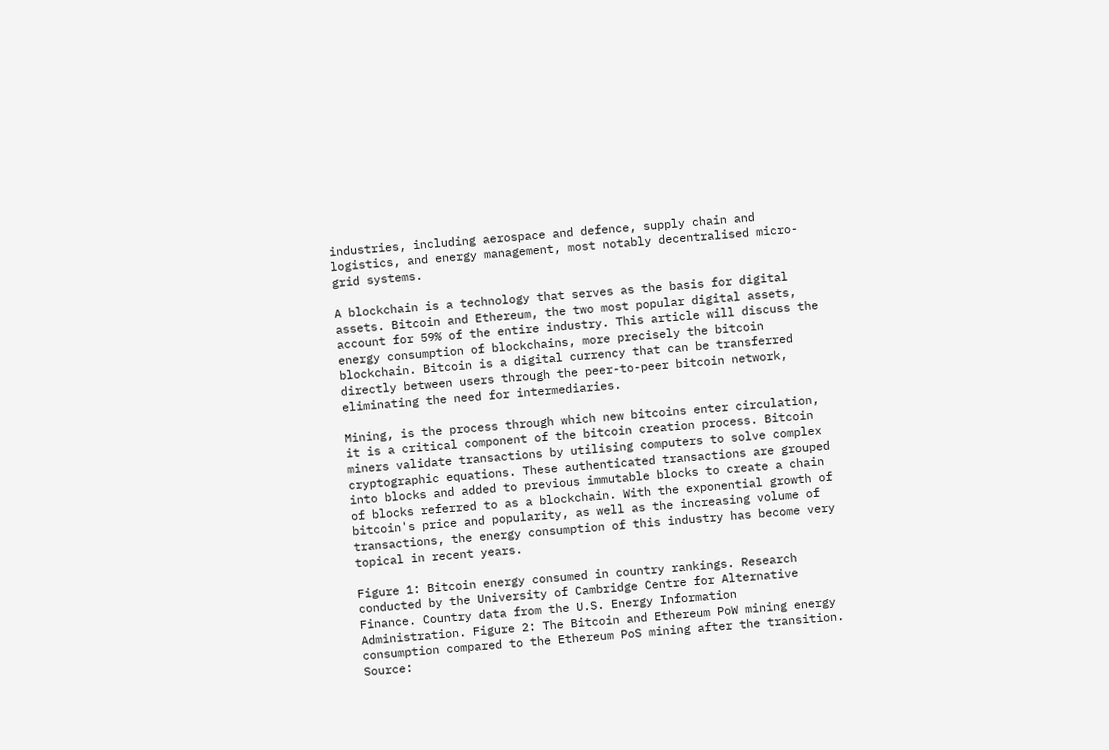industries, including aerospace and defence, supply chain and logistics, and energy management, most notably decentralised micro-grid systems.

A blockchain is a technology that serves as the basis for digital assets. Bitcoin and Ethereum, the two most popular digital assets, account for 59% of the entire industry. This article will discuss the energy consumption of blockchains, more precisely the bitcoin blockchain. Bitcoin is a digital currency that can be transferred directly between users through the peer-to-peer bitcoin network, eliminating the need for intermediaries.

Mining, is the process through which new bitcoins enter circulation, it is a critical component of the bitcoin creation process. Bitcoin miners validate transactions by utilising computers to solve complex cryptographic equations. These authenticated transactions are grouped into blocks and added to previous immutable blocks to create a chain of blocks referred to as a blockchain. With the exponential growth of bitcoin's price and popularity, as well as the increasing volume of transactions, the energy consumption of this industry has become very topical in recent years.

Figure 1: Bitcoin energy consumed in country rankings. Research conducted by the University of Cambridge Centre for Alternative Finance. Country data from the U.S. Energy Information Administration. Figure 2: The Bitcoin and Ethereum PoW mining energy consumption compared to the Ethereum PoS mining after the transition. Source: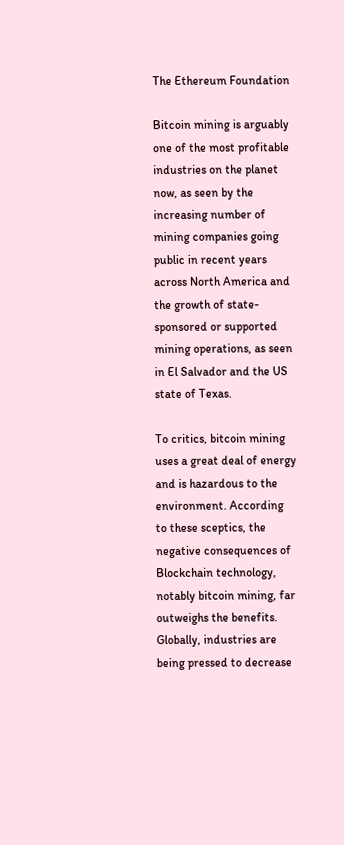The Ethereum Foundation

Bitcoin mining is arguably one of the most profitable industries on the planet now, as seen by the increasing number of mining companies going public in recent years across North America and the growth of state-sponsored or supported mining operations, as seen in El Salvador and the US state of Texas.

To critics, bitcoin mining uses a great deal of energy and is hazardous to the environment. According to these sceptics, the negative consequences of Blockchain technology, notably bitcoin mining, far outweighs the benefits. Globally, industries are being pressed to decrease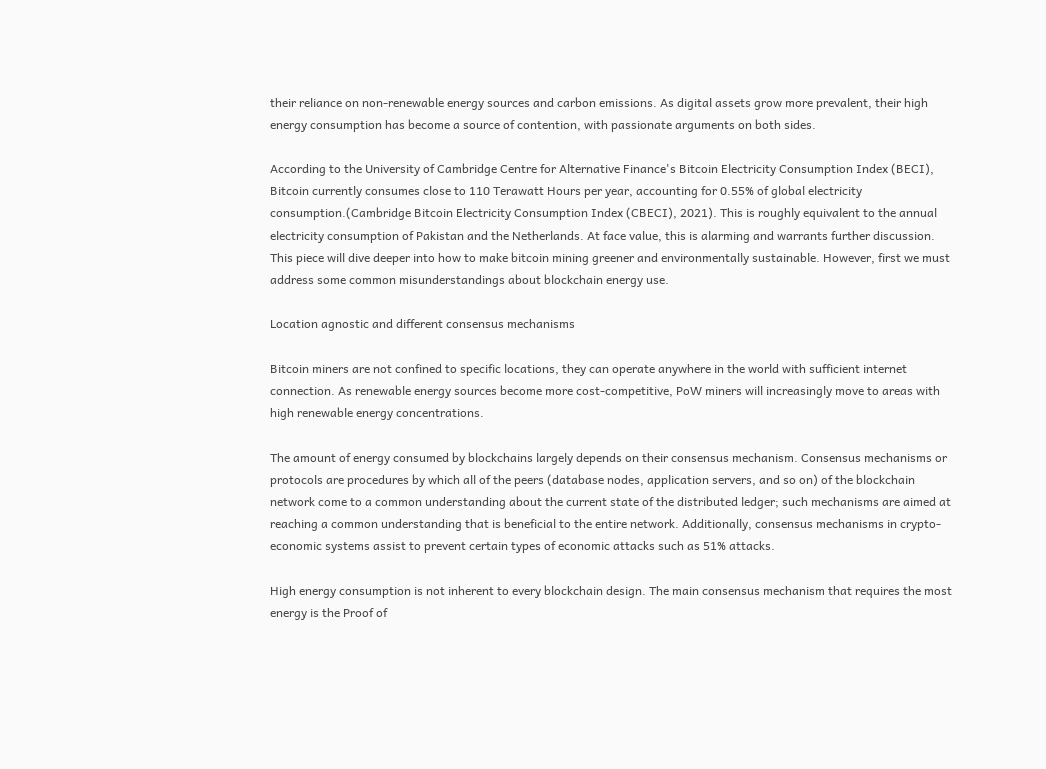their reliance on non-renewable energy sources and carbon emissions. As digital assets grow more prevalent, their high energy consumption has become a source of contention, with passionate arguments on both sides.

According to the University of Cambridge Centre for Alternative Finance's Bitcoin Electricity Consumption Index (BECI), Bitcoin currently consumes close to 110 Terawatt Hours per year, accounting for 0.55% of global electricity consumption.(Cambridge Bitcoin Electricity Consumption Index (CBECI), 2021). This is roughly equivalent to the annual electricity consumption of Pakistan and the Netherlands. At face value, this is alarming and warrants further discussion. This piece will dive deeper into how to make bitcoin mining greener and environmentally sustainable. However, first we must address some common misunderstandings about blockchain energy use.

Location agnostic and different consensus mechanisms

Bitcoin miners are not confined to specific locations, they can operate anywhere in the world with sufficient internet connection. As renewable energy sources become more cost-competitive, PoW miners will increasingly move to areas with high renewable energy concentrations.

The amount of energy consumed by blockchains largely depends on their consensus mechanism. Consensus mechanisms or protocols are procedures by which all of the peers (database nodes, application servers, and so on) of the blockchain network come to a common understanding about the current state of the distributed ledger; such mechanisms are aimed at reaching a common understanding that is beneficial to the entire network. Additionally, consensus mechanisms in crypto-economic systems assist to prevent certain types of economic attacks such as 51% attacks.

High energy consumption is not inherent to every blockchain design. The main consensus mechanism that requires the most energy is the Proof of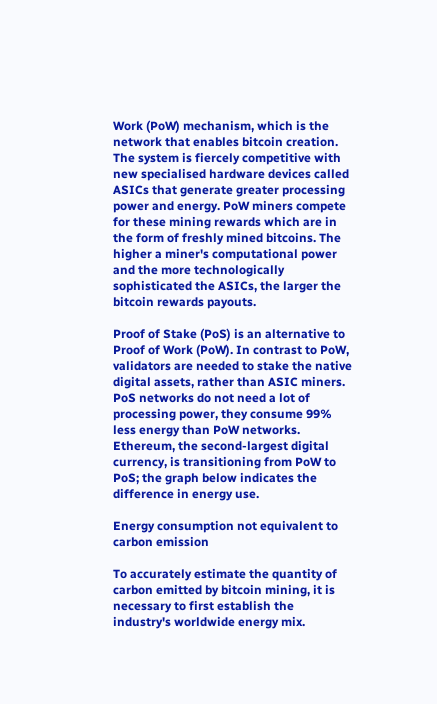Work (PoW) mechanism, which is the network that enables bitcoin creation. The system is fiercely competitive with new specialised hardware devices called ASICs that generate greater processing power and energy. PoW miners compete for these mining rewards which are in the form of freshly mined bitcoins. The higher a miner's computational power and the more technologically sophisticated the ASICs, the larger the bitcoin rewards payouts.

Proof of Stake (PoS) is an alternative to Proof of Work (PoW). In contrast to PoW, validators are needed to stake the native digital assets, rather than ASIC miners. PoS networks do not need a lot of processing power, they consume 99% less energy than PoW networks. Ethereum, the second-largest digital currency, is transitioning from PoW to PoS; the graph below indicates the difference in energy use.

Energy consumption not equivalent to carbon emission

To accurately estimate the quantity of carbon emitted by bitcoin mining, it is necessary to first establish the industry's worldwide energy mix.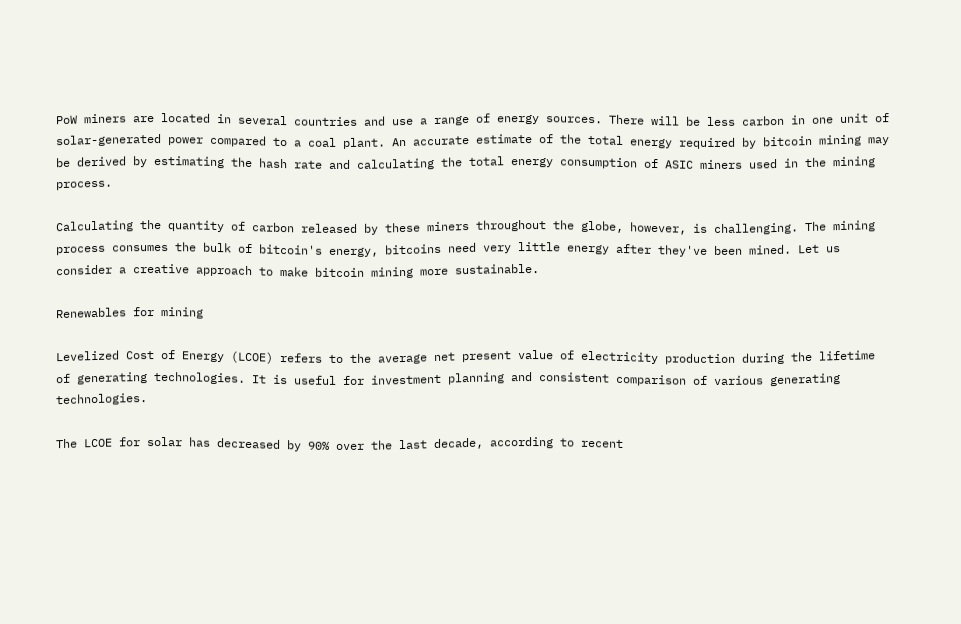PoW miners are located in several countries and use a range of energy sources. There will be less carbon in one unit of solar-generated power compared to a coal plant. An accurate estimate of the total energy required by bitcoin mining may be derived by estimating the hash rate and calculating the total energy consumption of ASIC miners used in the mining process.

Calculating the quantity of carbon released by these miners throughout the globe, however, is challenging. The mining process consumes the bulk of bitcoin's energy, bitcoins need very little energy after they've been mined. Let us consider a creative approach to make bitcoin mining more sustainable.

Renewables for mining

Levelized Cost of Energy (LCOE) refers to the average net present value of electricity production during the lifetime of generating technologies. It is useful for investment planning and consistent comparison of various generating technologies.

The LCOE for solar has decreased by 90% over the last decade, according to recent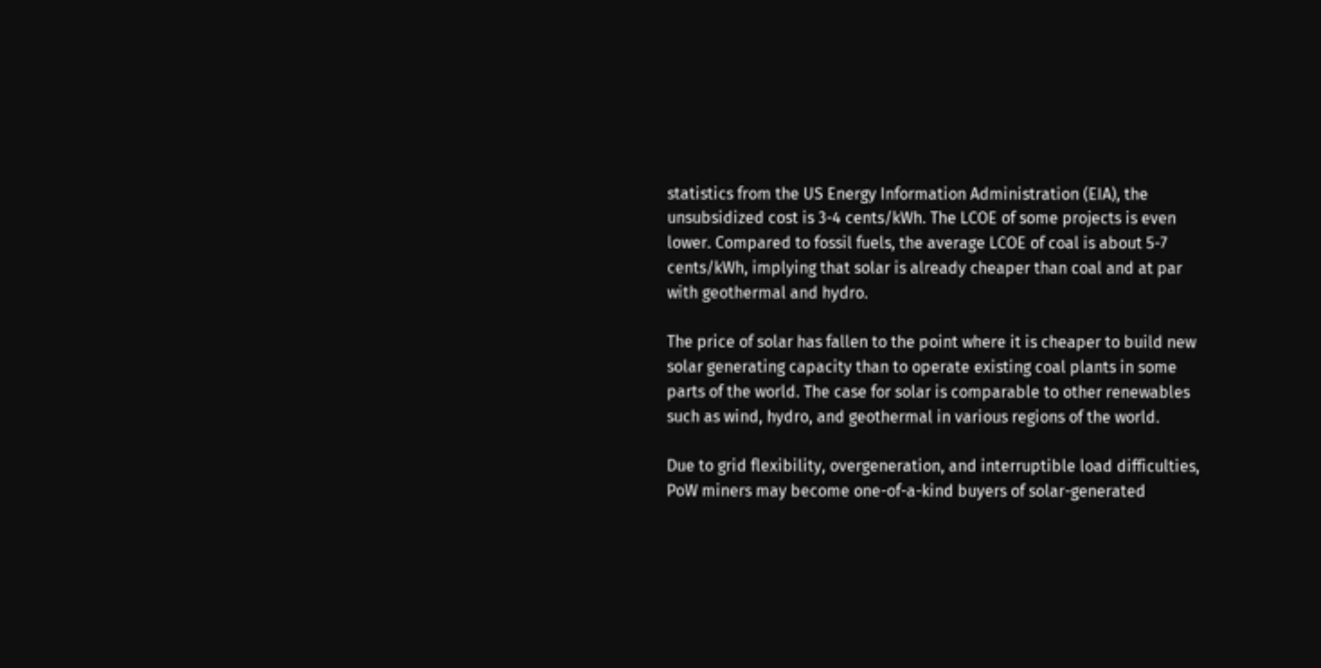statistics from the US Energy Information Administration (EIA), the unsubsidized cost is 3-4 cents/kWh. The LCOE of some projects is even lower. Compared to fossil fuels, the average LCOE of coal is about 5-7 cents/kWh, implying that solar is already cheaper than coal and at par with geothermal and hydro.

The price of solar has fallen to the point where it is cheaper to build new solar generating capacity than to operate existing coal plants in some parts of the world. The case for solar is comparable to other renewables such as wind, hydro, and geothermal in various regions of the world.

Due to grid flexibility, overgeneration, and interruptible load difficulties, PoW miners may become one-of-a-kind buyers of solar-generated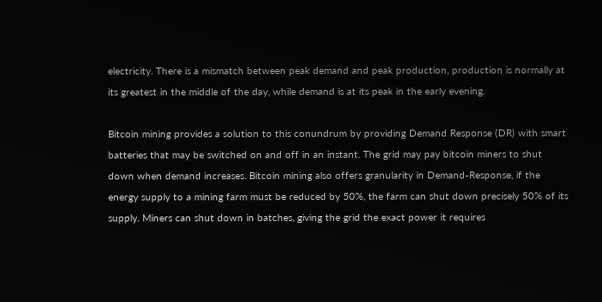electricity. There is a mismatch between peak demand and peak production, production is normally at its greatest in the middle of the day, while demand is at its peak in the early evening.

Bitcoin mining provides a solution to this conundrum by providing Demand Response (DR) with smart batteries that may be switched on and off in an instant. The grid may pay bitcoin miners to shut down when demand increases. Bitcoin mining also offers granularity in Demand-Response, if the energy supply to a mining farm must be reduced by 50%, the farm can shut down precisely 50% of its supply. Miners can shut down in batches, giving the grid the exact power it requires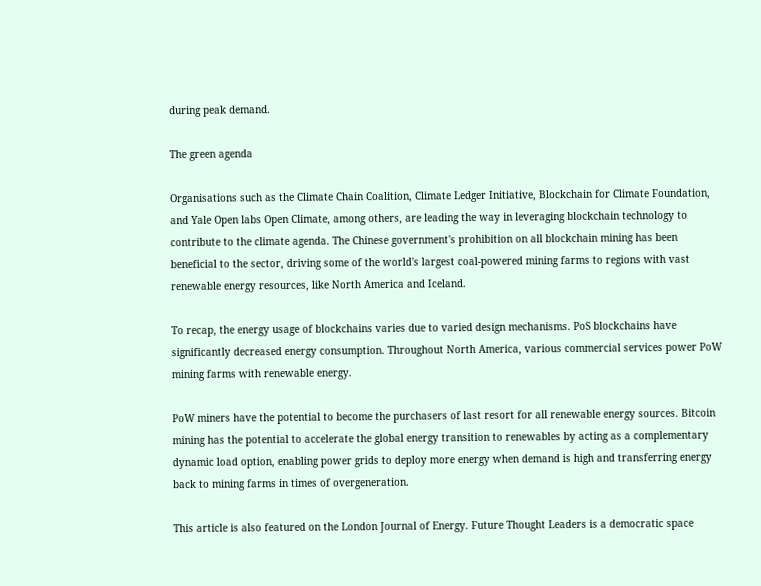during peak demand.

The green agenda

Organisations such as the Climate Chain Coalition, Climate Ledger Initiative, Blockchain for Climate Foundation, and Yale Open labs Open Climate, among others, are leading the way in leveraging blockchain technology to contribute to the climate agenda. The Chinese government's prohibition on all blockchain mining has been beneficial to the sector, driving some of the world's largest coal-powered mining farms to regions with vast renewable energy resources, like North America and Iceland.

To recap, the energy usage of blockchains varies due to varied design mechanisms. PoS blockchains have significantly decreased energy consumption. Throughout North America, various commercial services power PoW mining farms with renewable energy.

PoW miners have the potential to become the purchasers of last resort for all renewable energy sources. Bitcoin mining has the potential to accelerate the global energy transition to renewables by acting as a complementary dynamic load option, enabling power grids to deploy more energy when demand is high and transferring energy back to mining farms in times of overgeneration.

This article is also featured on the London Journal of Energy. Future Thought Leaders is a democratic space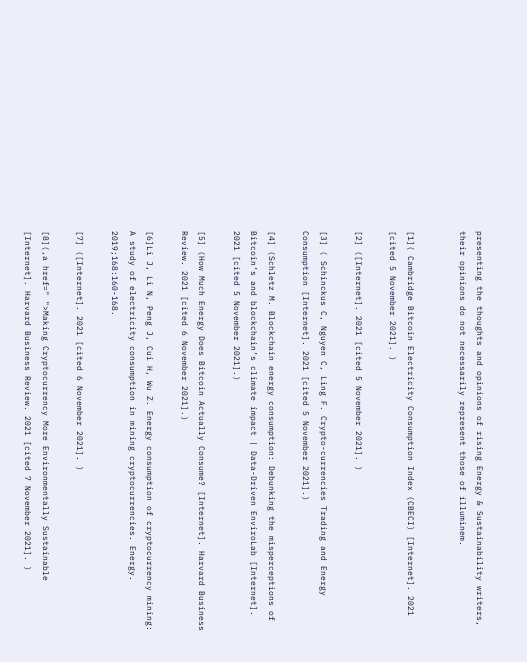presenting the thoughts and opinions of rising Energy & Sustainability writers, their opinions do not necessarily represent those of illuminem.


[1]( Cambridge Bitcoin Electricity Consumption Index (CBECI) [Internet]. 2021 [cited 5 November 2021]. )

[2] ([Internet]. 2021 [cited 5 November 2021]. )

[3] ( Schinckus C, Nguyen C, Ling F. Crypto-currencies Trading and Energy Consumption [Internet]. 2021 [cited 5 November 2021].)

[4] (Schletz M. Blockchain energy consumption: Debunking the misperceptions of Bitcoin’s and blockchain’s climate impact | Data-Driven EnviroLab [Internet]. 2021 [cited 5 November 2021].)

[5] (How Much Energy Does Bitcoin Actually Consume? [Internet]. Harvard Business Review. 2021 [cited 6 November 2021].)

[6]Li J, Li N, Peng J, Cui H, Wu Z. Energy consumption of cryptocurrency mining: A study of electricity consumption in mining cryptocurrencies. Energy. 2019;168:160-168.

[7] ([Internet]. 2021 [cited 6 November 2021]. )

[8](,a href=" ">Making Cryptocurrency More Environmentally Sustainable [Internet]. Harvard Business Review. 2021 [cited 7 November 2021]. )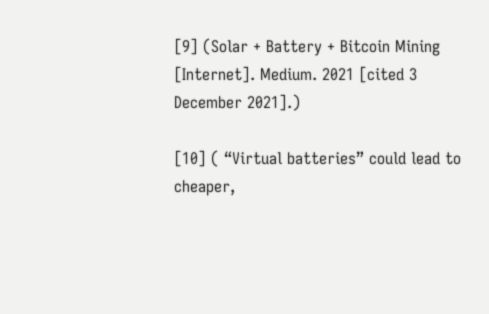[9] (Solar + Battery + Bitcoin Mining [Internet]. Medium. 2021 [cited 3 December 2021].)

[10] ( “Virtual batteries” could lead to cheaper,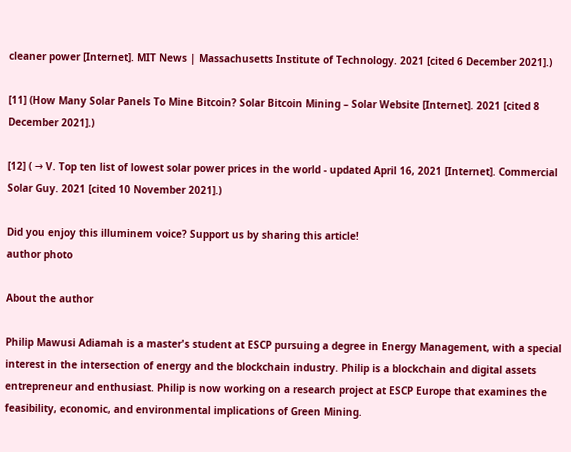cleaner power [Internet]. MIT News | Massachusetts Institute of Technology. 2021 [cited 6 December 2021].)

[11] (How Many Solar Panels To Mine Bitcoin? Solar Bitcoin Mining – Solar Website [Internet]. 2021 [cited 8 December 2021].)

[12] ( → V. Top ten list of lowest solar power prices in the world - updated April 16, 2021 [Internet]. Commercial Solar Guy. 2021 [cited 10 November 2021].)

Did you enjoy this illuminem voice? Support us by sharing this article!
author photo

About the author

Philip Mawusi Adiamah is a master's student at ESCP pursuing a degree in Energy Management, with a special interest in the intersection of energy and the blockchain industry. Philip is a blockchain and digital assets entrepreneur and enthusiast. Philip is now working on a research project at ESCP Europe that examines the feasibility, economic, and environmental implications of Green Mining.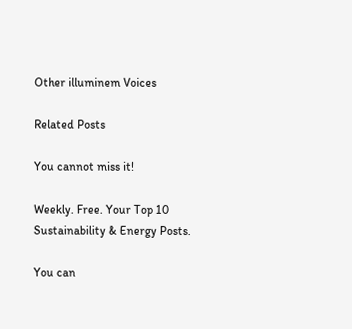Other illuminem Voices

Related Posts

You cannot miss it!

Weekly. Free. Your Top 10 Sustainability & Energy Posts.

You can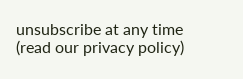unsubscribe at any time (read our privacy policy)